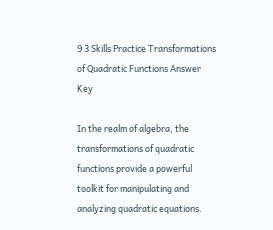9 3 Skills Practice Transformations of Quadratic Functions Answer Key

In the realm of algebra, the transformations of quadratic functions provide a powerful toolkit for manipulating and analyzing quadratic equations.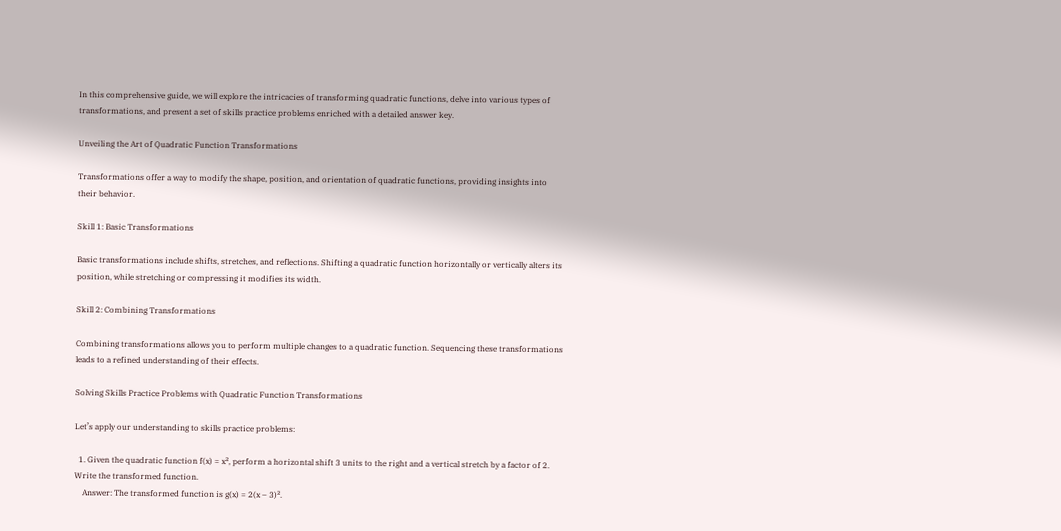In this comprehensive guide, we will explore the intricacies of transforming quadratic functions, delve into various types of transformations, and present a set of skills practice problems enriched with a detailed answer key.

Unveiling the Art of Quadratic Function Transformations

Transformations offer a way to modify the shape, position, and orientation of quadratic functions, providing insights into their behavior.

Skill 1: Basic Transformations

Basic transformations include shifts, stretches, and reflections. Shifting a quadratic function horizontally or vertically alters its position, while stretching or compressing it modifies its width.

Skill 2: Combining Transformations

Combining transformations allows you to perform multiple changes to a quadratic function. Sequencing these transformations leads to a refined understanding of their effects.

Solving Skills Practice Problems with Quadratic Function Transformations

Let’s apply our understanding to skills practice problems:

  1. Given the quadratic function f(x) = x², perform a horizontal shift 3 units to the right and a vertical stretch by a factor of 2. Write the transformed function.
    Answer: The transformed function is g(x) = 2(x – 3)².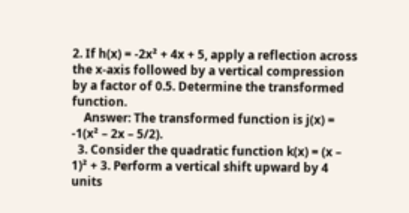2. If h(x) = -2x² + 4x + 5, apply a reflection across the x-axis followed by a vertical compression by a factor of 0.5. Determine the transformed function.
    Answer: The transformed function is j(x) = -1(x² – 2x – 5/2).
  3. Consider the quadratic function k(x) = (x – 1)² + 3. Perform a vertical shift upward by 4 units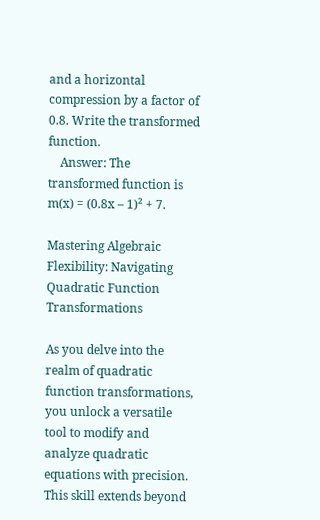and a horizontal compression by a factor of 0.8. Write the transformed function.
    Answer: The transformed function is m(x) = (0.8x – 1)² + 7.

Mastering Algebraic Flexibility: Navigating Quadratic Function Transformations

As you delve into the realm of quadratic function transformations, you unlock a versatile tool to modify and analyze quadratic equations with precision. This skill extends beyond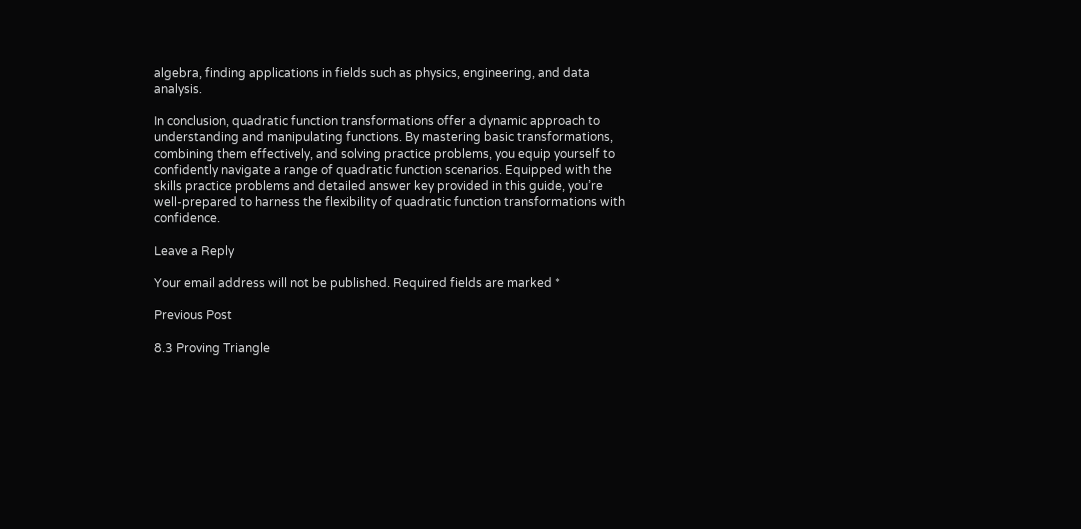algebra, finding applications in fields such as physics, engineering, and data analysis.

In conclusion, quadratic function transformations offer a dynamic approach to understanding and manipulating functions. By mastering basic transformations, combining them effectively, and solving practice problems, you equip yourself to confidently navigate a range of quadratic function scenarios. Equipped with the skills practice problems and detailed answer key provided in this guide, you’re well-prepared to harness the flexibility of quadratic function transformations with confidence.

Leave a Reply

Your email address will not be published. Required fields are marked *

Previous Post

8.3 Proving Triangle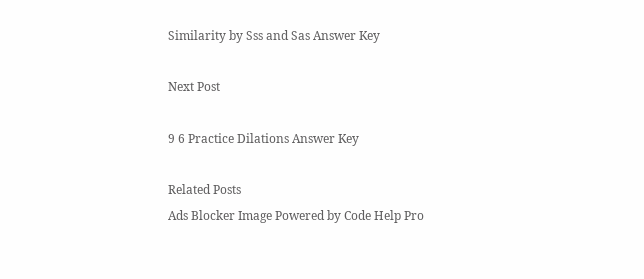Similarity by Sss and Sas Answer Key

Next Post

9 6 Practice Dilations Answer Key

Related Posts
Ads Blocker Image Powered by Code Help Pro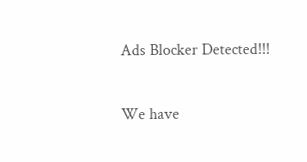Ads Blocker Detected!!!

We have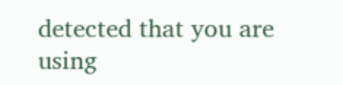detected that you are using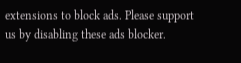extensions to block ads. Please support us by disabling these ads blocker.